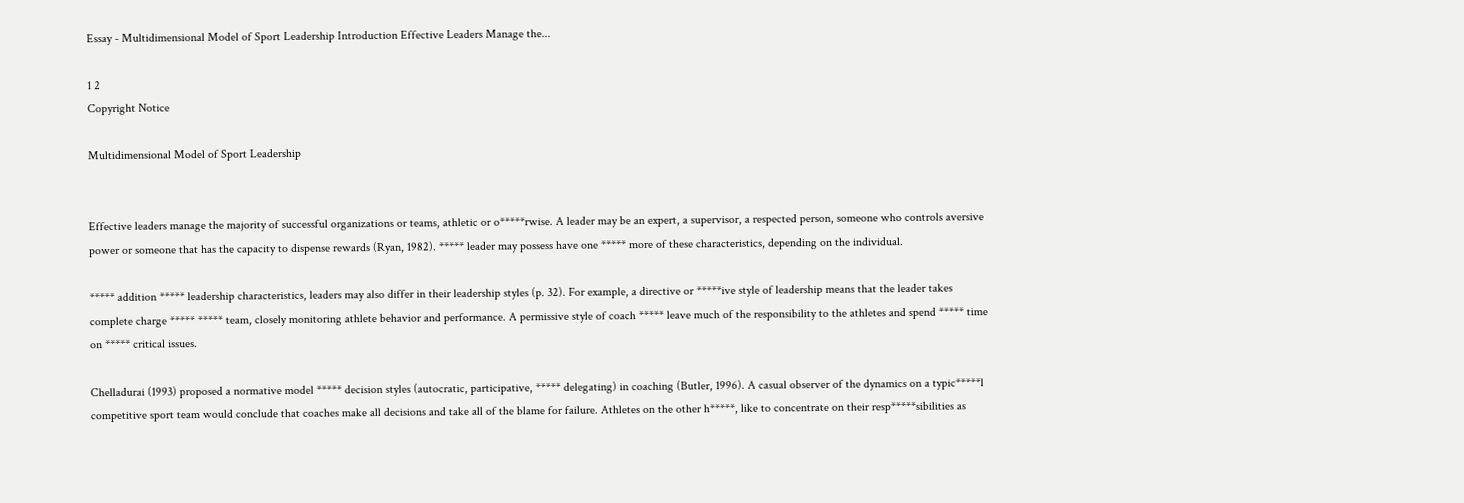Essay - Multidimensional Model of Sport Leadership Introduction Effective Leaders Manage the...

1 2
Copyright Notice

Multidimensional Model of Sport Leadership


Effective leaders manage the majority of successful organizations or teams, athletic or o*****rwise. A leader may be an expert, a supervisor, a respected person, someone who controls aversive power or someone that has the capacity to dispense rewards (Ryan, 1982). ***** leader may possess have one ***** more of these characteristics, depending on the individual.

***** addition ***** leadership characteristics, leaders may also differ in their leadership styles (p. 32). For example, a directive or *****ive style of leadership means that the leader takes complete charge ***** ***** team, closely monitoring athlete behavior and performance. A permissive style of coach ***** leave much of the responsibility to the athletes and spend ***** time on ***** critical issues.

Chelladurai (1993) proposed a normative model ***** decision styles (autocratic, participative, ***** delegating) in coaching (Butler, 1996). A casual observer of the dynamics on a typic*****l competitive sport team would conclude that coaches make all decisions and take all of the blame for failure. Athletes on the other h*****, like to concentrate on their resp*****sibilities as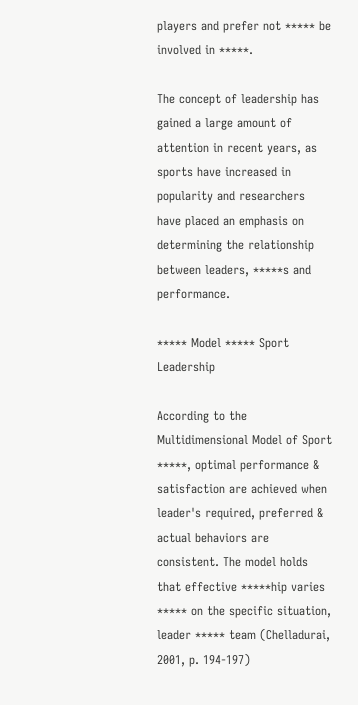players and prefer not ***** be involved in *****.

The concept of leadership has gained a large amount of attention in recent years, as sports have increased in popularity and researchers have placed an emphasis on determining the relationship between leaders, *****s and performance.

***** Model ***** Sport Leadership

According to the Multidimensional Model of Sport *****, optimal performance & satisfaction are achieved when leader's required, preferred & actual behaviors are consistent. The model holds that effective *****hip varies ***** on the specific situation, leader ***** team (Chelladurai, 2001, p. 194-197)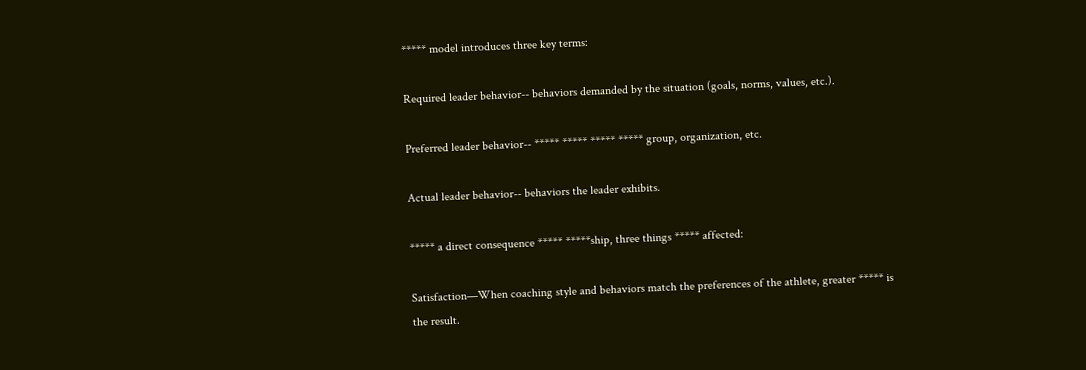***** model introduces three key terms:

Required leader behavior-- behaviors demanded by the situation (goals, norms, values, etc.).

Preferred leader behavior-- ***** ***** ***** ***** group, organization, etc.

Actual leader behavior-- behaviors the leader exhibits.

***** a direct consequence ***** *****ship, three things ***** affected:

Satisfaction—When coaching style and behaviors match the preferences of the athlete, greater ***** is the result.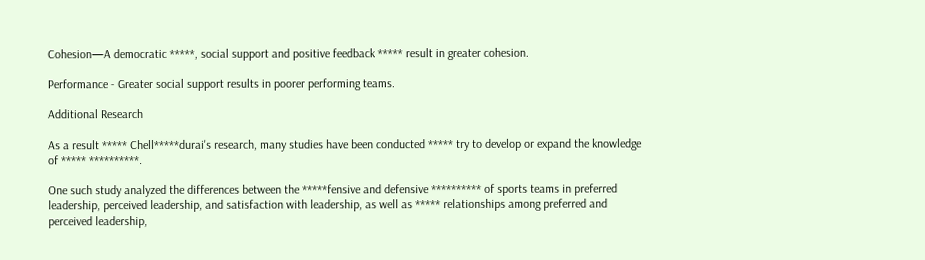Cohesion—A democratic *****, social support and positive feedback ***** result in greater cohesion.

Performance - Greater social support results in poorer performing teams.

Additional Research

As a result ***** Chell*****durai's research, many studies have been conducted ***** try to develop or expand the knowledge of ***** **********.

One such study analyzed the differences between the *****fensive and defensive ********** of sports teams in preferred leadership, perceived leadership, and satisfaction with leadership, as well as ***** relationships among preferred and perceived leadership,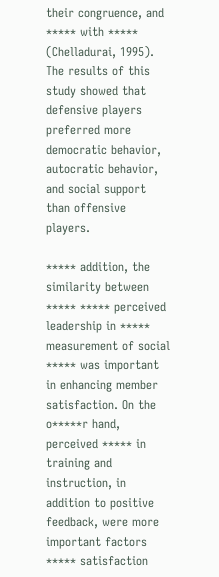their congruence, and ***** with ***** (Chelladurai, 1995). The results of this study showed that defensive players preferred more democratic behavior, autocratic behavior, and social support than offensive players.

***** addition, the similarity between ***** ***** perceived leadership in ***** measurement of social ***** was important in enhancing member satisfaction. On the o*****r hand, perceived ***** in training and instruction, in addition to positive feedback, were more important factors ***** satisfaction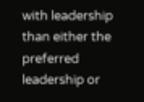with leadership than either the preferred leadership or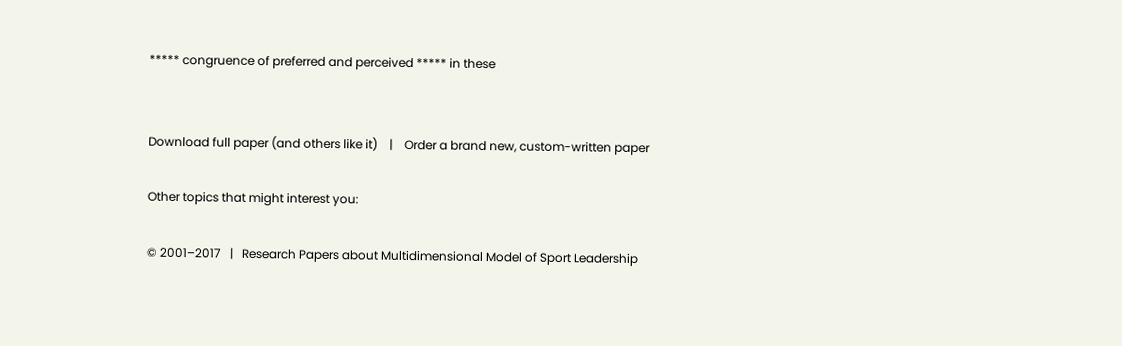***** congruence of preferred and perceived ***** in these


Download full paper (and others like it)    |    Order a brand new, custom-written paper

Other topics that might interest you:

© 2001–2017   |   Research Papers about Multidimensional Model of Sport Leadership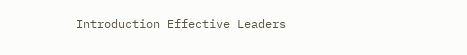Introduction Effective Leaders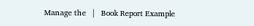Manage the   |   Book Report Example